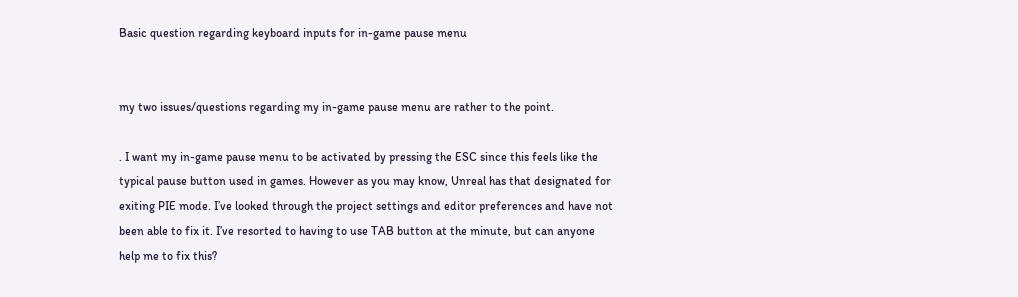Basic question regarding keyboard inputs for in-game pause menu


my two issues/questions regarding my in-game pause menu are rather to the point.

. I want my in-game pause menu to be activated by pressing the ESC since this feels like the typical pause button used in games. However as you may know, Unreal has that designated for exiting PIE mode. I’ve looked through the project settings and editor preferences and have not been able to fix it. I’ve resorted to having to use TAB button at the minute, but can anyone help me to fix this?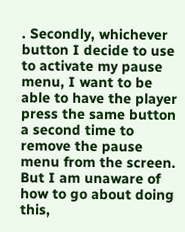. Secondly, whichever button I decide to use to activate my pause menu, I want to be able to have the player press the same button a second time to remove the pause menu from the screen. But I am unaware of how to go about doing this,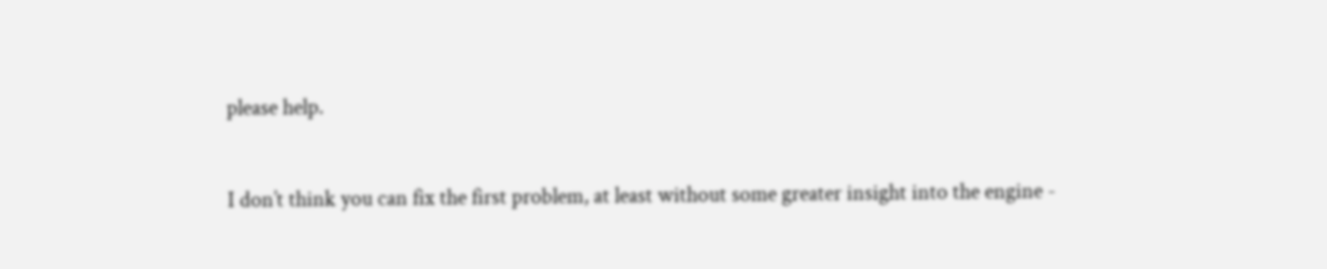please help.


I don’t think you can fix the first problem, at least without some greater insight into the engine -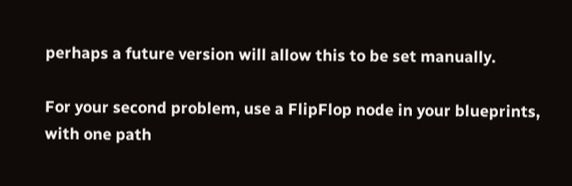perhaps a future version will allow this to be set manually.

For your second problem, use a FlipFlop node in your blueprints, with one path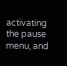activating the pause menu, and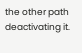the other path deactivating it.